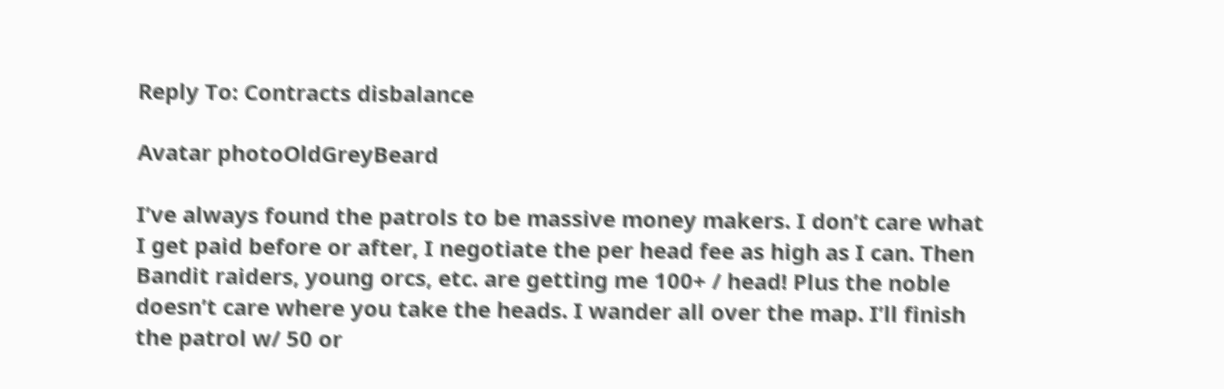Reply To: Contracts disbalance

Avatar photoOldGreyBeard

I’ve always found the patrols to be massive money makers. I don’t care what I get paid before or after, I negotiate the per head fee as high as I can. Then Bandit raiders, young orcs, etc. are getting me 100+ / head! Plus the noble doesn’t care where you take the heads. I wander all over the map. I’ll finish the patrol w/ 50 or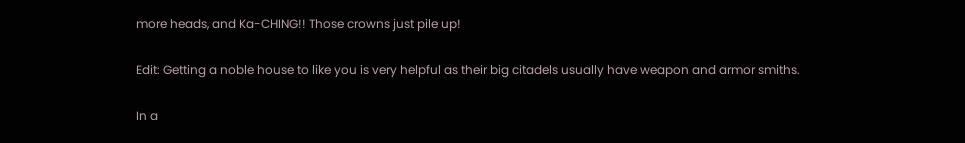more heads, and Ka-CHING!! Those crowns just pile up!

Edit: Getting a noble house to like you is very helpful as their big citadels usually have weapon and armor smiths.

In a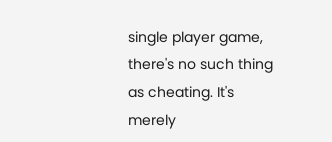single player game, there's no such thing as cheating. It's merely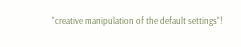"creative manipulation of the default settings"!